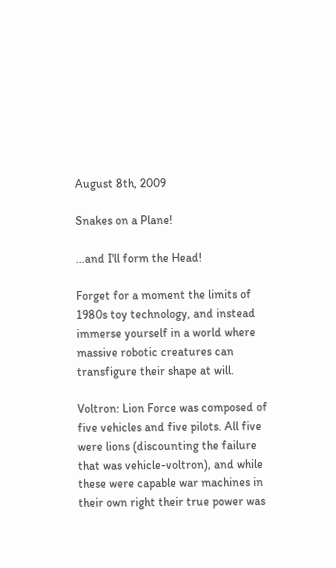August 8th, 2009

Snakes on a Plane!

...and I'll form the Head!

Forget for a moment the limits of 1980s toy technology, and instead immerse yourself in a world where massive robotic creatures can transfigure their shape at will.

Voltron: Lion Force was composed of five vehicles and five pilots. All five were lions (discounting the failure that was vehicle-voltron), and while these were capable war machines in their own right their true power was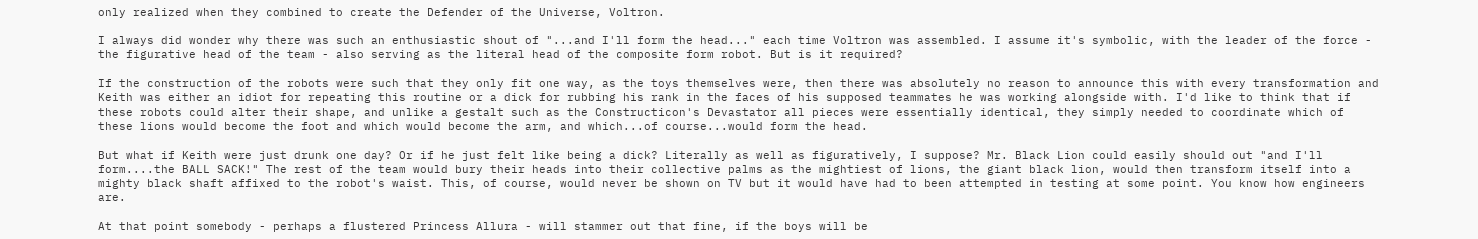only realized when they combined to create the Defender of the Universe, Voltron.

I always did wonder why there was such an enthusiastic shout of "...and I'll form the head..." each time Voltron was assembled. I assume it's symbolic, with the leader of the force - the figurative head of the team - also serving as the literal head of the composite form robot. But is it required?

If the construction of the robots were such that they only fit one way, as the toys themselves were, then there was absolutely no reason to announce this with every transformation and Keith was either an idiot for repeating this routine or a dick for rubbing his rank in the faces of his supposed teammates he was working alongside with. I'd like to think that if these robots could alter their shape, and unlike a gestalt such as the Constructicon's Devastator all pieces were essentially identical, they simply needed to coordinate which of these lions would become the foot and which would become the arm, and which...of course...would form the head.

But what if Keith were just drunk one day? Or if he just felt like being a dick? Literally as well as figuratively, I suppose? Mr. Black Lion could easily should out "and I'll form....the BALL SACK!" The rest of the team would bury their heads into their collective palms as the mightiest of lions, the giant black lion, would then transform itself into a mighty black shaft affixed to the robot's waist. This, of course, would never be shown on TV but it would have had to been attempted in testing at some point. You know how engineers are.

At that point somebody - perhaps a flustered Princess Allura - will stammer out that fine, if the boys will be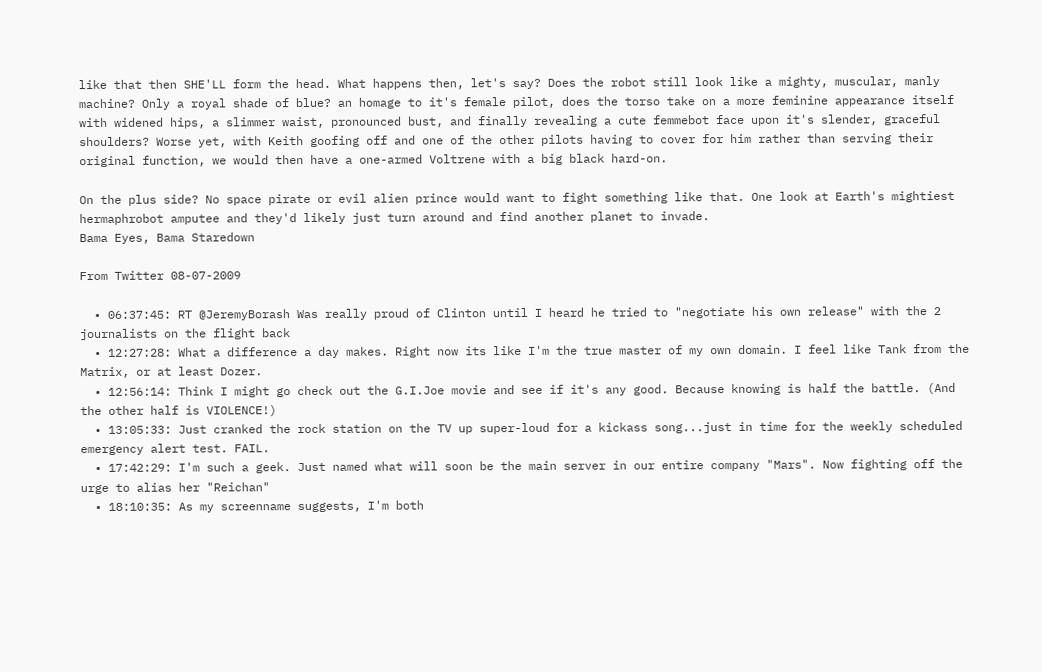like that then SHE'LL form the head. What happens then, let's say? Does the robot still look like a mighty, muscular, manly machine? Only a royal shade of blue? an homage to it's female pilot, does the torso take on a more feminine appearance itself with widened hips, a slimmer waist, pronounced bust, and finally revealing a cute femmebot face upon it's slender, graceful shoulders? Worse yet, with Keith goofing off and one of the other pilots having to cover for him rather than serving their original function, we would then have a one-armed Voltrene with a big black hard-on.

On the plus side? No space pirate or evil alien prince would want to fight something like that. One look at Earth's mightiest hermaphrobot amputee and they'd likely just turn around and find another planet to invade.
Bama Eyes, Bama Staredown

From Twitter 08-07-2009

  • 06:37:45: RT @JeremyBorash Was really proud of Clinton until I heard he tried to "negotiate his own release" with the 2 journalists on the flight back
  • 12:27:28: What a difference a day makes. Right now its like I'm the true master of my own domain. I feel like Tank from the Matrix, or at least Dozer.
  • 12:56:14: Think I might go check out the G.I.Joe movie and see if it's any good. Because knowing is half the battle. (And the other half is VIOLENCE!)
  • 13:05:33: Just cranked the rock station on the TV up super-loud for a kickass song...just in time for the weekly scheduled emergency alert test. FAIL.
  • 17:42:29: I'm such a geek. Just named what will soon be the main server in our entire company "Mars". Now fighting off the urge to alias her "Reichan"
  • 18:10:35: As my screenname suggests, I'm both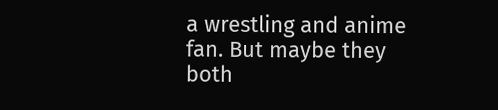a wrestling and anime fan. But maybe they both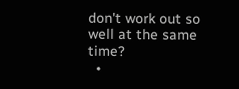don't work out so well at the same time?
  •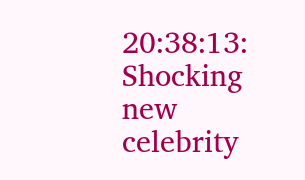20:38:13: Shocking new celebrity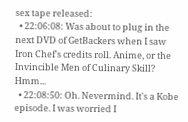sex tape released:
  • 22:06:08: Was about to plug in the next DVD of GetBackers when I saw Iron Chef's credits roll. Anime, or the Invincible Men of Culinary Skill? Hmm...
  • 22:08:50: Oh. Nevermind. It's a Kobe episode. I was worried I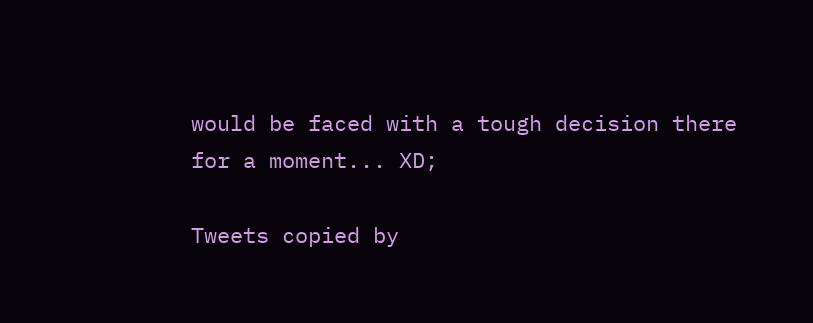would be faced with a tough decision there for a moment... XD;

Tweets copied by